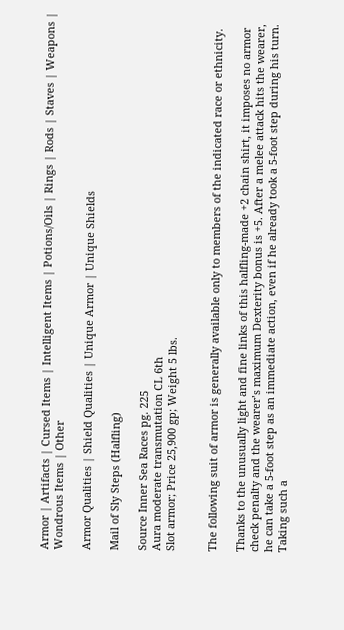Armor | Artifacts | Cursed Items | Intelligent Items | Potions/Oils | Rings | Rods | Staves | Weapons | Wondrous Items | Other

Armor Qualities | Shield Qualities | Unique Armor | Unique Shields

Mail of Sly Steps (Halfling)

Source Inner Sea Races pg. 225
Aura moderate transmutation CL 6th
Slot armor; Price 25,900 gp; Weight 5 lbs.


The following suit of armor is generally available only to members of the indicated race or ethnicity.

Thanks to the unusually light and fine links of this halfling-made +2 chain shirt, it imposes no armor check penalty and the wearer’s maximum Dexterity bonus is +5. After a melee attack hits the wearer, he can take a 5-foot step as an immediate action, even if he already took a 5-foot step during his turn. Taking such a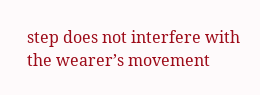step does not interfere with the wearer’s movement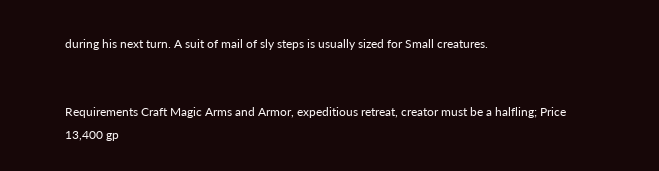during his next turn. A suit of mail of sly steps is usually sized for Small creatures.


Requirements Craft Magic Arms and Armor, expeditious retreat, creator must be a halfling; Price 13,400 gp